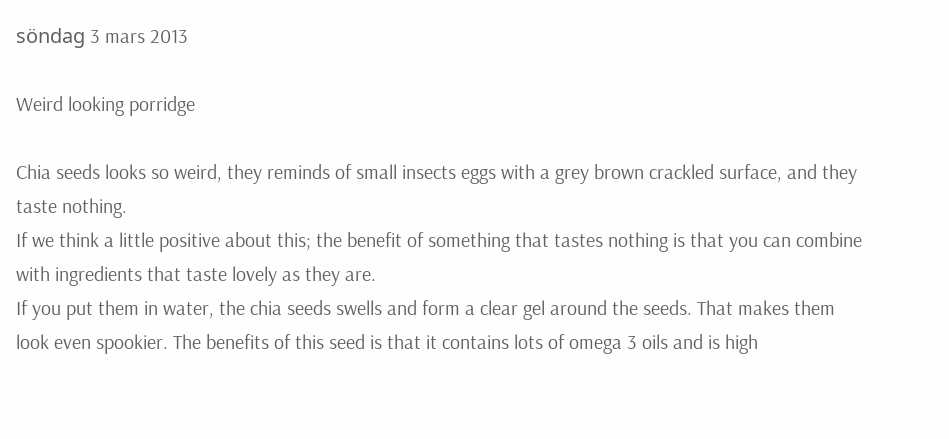söndag 3 mars 2013

Weird looking porridge

Chia seeds looks so weird, they reminds of small insects eggs with a grey brown crackled surface, and they taste nothing.
If we think a little positive about this; the benefit of something that tastes nothing is that you can combine with ingredients that taste lovely as they are.
If you put them in water, the chia seeds swells and form a clear gel around the seeds. That makes them look even spookier. The benefits of this seed is that it contains lots of omega 3 oils and is high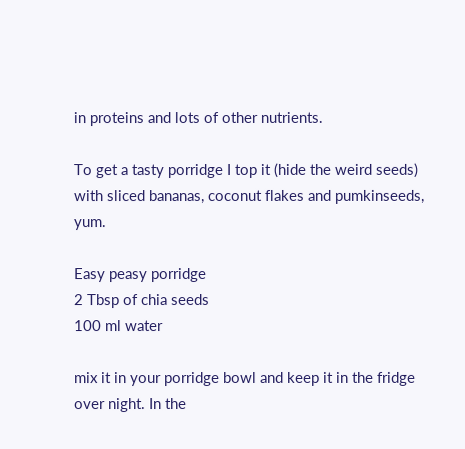in proteins and lots of other nutrients.

To get a tasty porridge I top it (hide the weird seeds) with sliced bananas, coconut flakes and pumkinseeds, yum.

Easy peasy porridge
2 Tbsp of chia seeds
100 ml water

mix it in your porridge bowl and keep it in the fridge over night. In the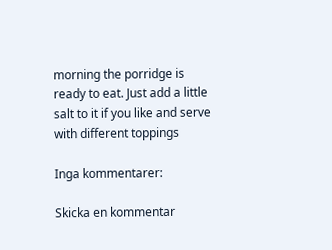morning the porridge is ready to eat. Just add a little salt to it if you like and serve with different toppings

Inga kommentarer:

Skicka en kommentar